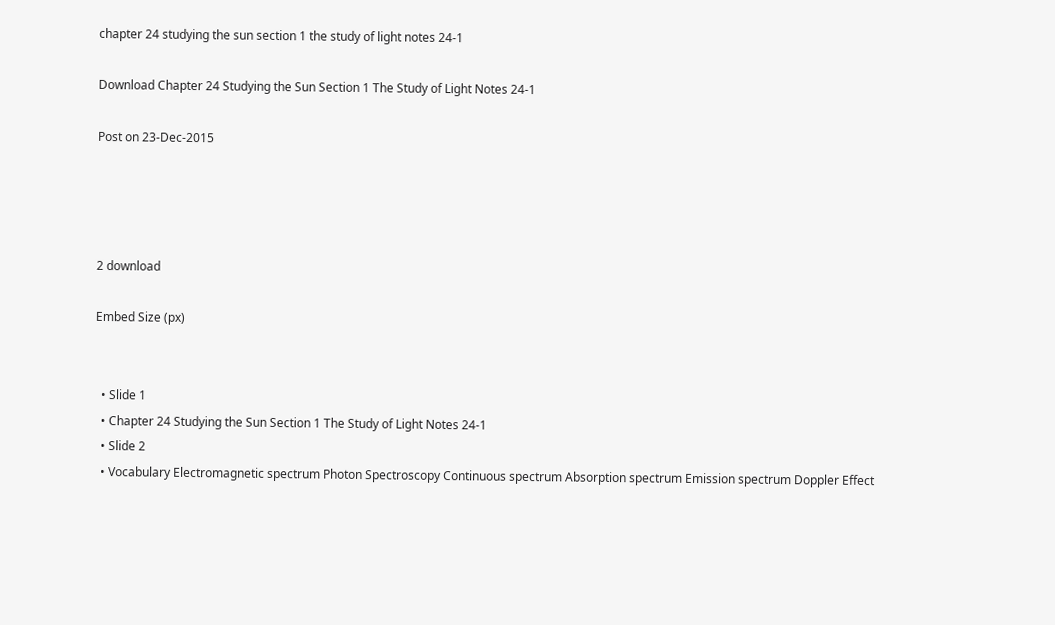chapter 24 studying the sun section 1 the study of light notes 24-1

Download Chapter 24 Studying the Sun Section 1 The Study of Light Notes 24-1

Post on 23-Dec-2015




2 download

Embed Size (px)


  • Slide 1
  • Chapter 24 Studying the Sun Section 1 The Study of Light Notes 24-1
  • Slide 2
  • Vocabulary Electromagnetic spectrum Photon Spectroscopy Continuous spectrum Absorption spectrum Emission spectrum Doppler Effect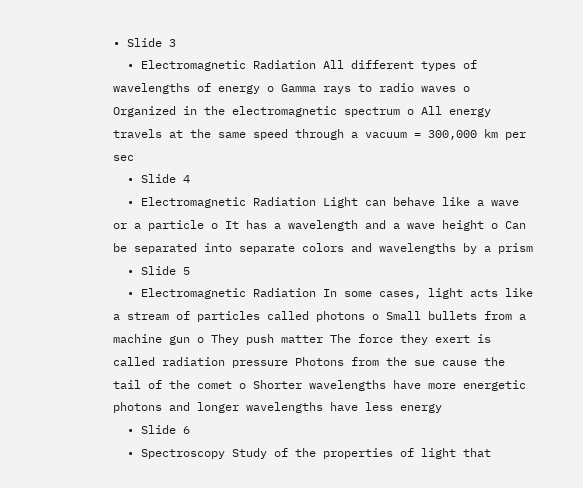• Slide 3
  • Electromagnetic Radiation All different types of wavelengths of energy o Gamma rays to radio waves o Organized in the electromagnetic spectrum o All energy travels at the same speed through a vacuum = 300,000 km per sec
  • Slide 4
  • Electromagnetic Radiation Light can behave like a wave or a particle o It has a wavelength and a wave height o Can be separated into separate colors and wavelengths by a prism
  • Slide 5
  • Electromagnetic Radiation In some cases, light acts like a stream of particles called photons o Small bullets from a machine gun o They push matter The force they exert is called radiation pressure Photons from the sue cause the tail of the comet o Shorter wavelengths have more energetic photons and longer wavelengths have less energy
  • Slide 6
  • Spectroscopy Study of the properties of light that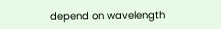depend on wavelength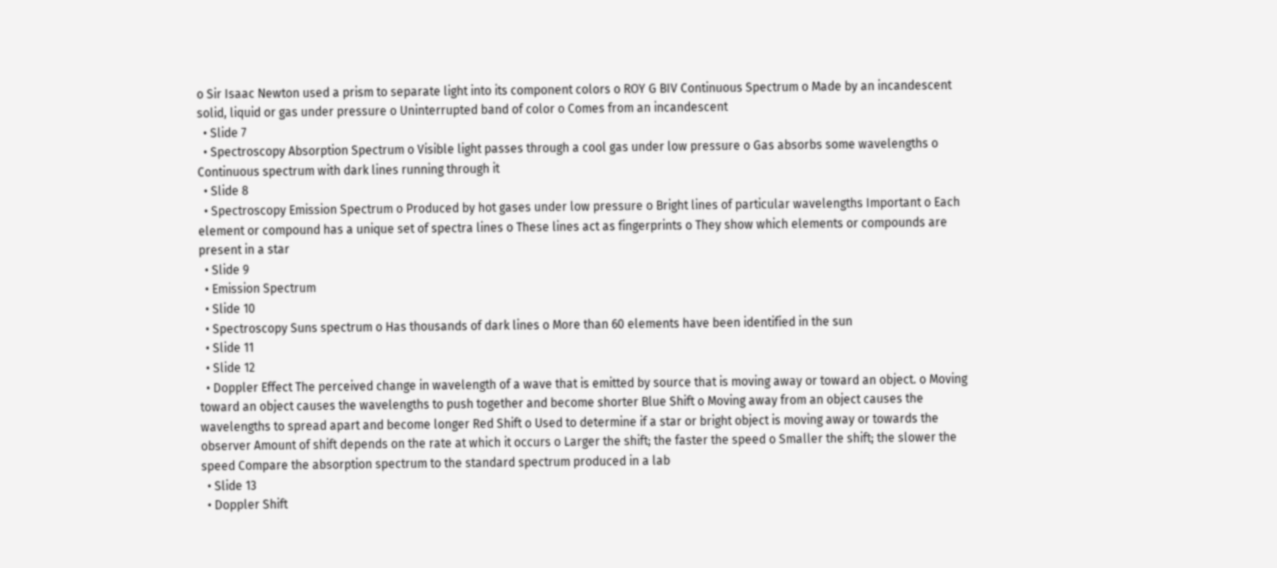o Sir Isaac Newton used a prism to separate light into its component colors o ROY G BIV Continuous Spectrum o Made by an incandescent solid, liquid or gas under pressure o Uninterrupted band of color o Comes from an incandescent
  • Slide 7
  • Spectroscopy Absorption Spectrum o Visible light passes through a cool gas under low pressure o Gas absorbs some wavelengths o Continuous spectrum with dark lines running through it
  • Slide 8
  • Spectroscopy Emission Spectrum o Produced by hot gases under low pressure o Bright lines of particular wavelengths Important o Each element or compound has a unique set of spectra lines o These lines act as fingerprints o They show which elements or compounds are present in a star
  • Slide 9
  • Emission Spectrum
  • Slide 10
  • Spectroscopy Suns spectrum o Has thousands of dark lines o More than 60 elements have been identified in the sun
  • Slide 11
  • Slide 12
  • Doppler Effect The perceived change in wavelength of a wave that is emitted by source that is moving away or toward an object. o Moving toward an object causes the wavelengths to push together and become shorter Blue Shift o Moving away from an object causes the wavelengths to spread apart and become longer Red Shift o Used to determine if a star or bright object is moving away or towards the observer Amount of shift depends on the rate at which it occurs o Larger the shift; the faster the speed o Smaller the shift; the slower the speed Compare the absorption spectrum to the standard spectrum produced in a lab
  • Slide 13
  • Doppler Shift